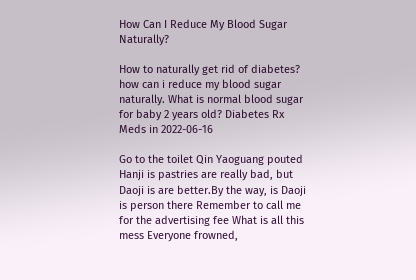How Can I Reduce My Blood Sugar Naturally?

How to naturally get rid of diabetes? how can i reduce my blood sugar naturally. What is normal blood sugar for baby 2 years old? Diabetes Rx Meds in 2022-06-16

Go to the toilet Qin Yaoguang pouted Hanji is pastries are really bad, but Daoji is are better.By the way, is Daoji is person there Remember to call me for the advertising fee What is all this mess Everyone frowned,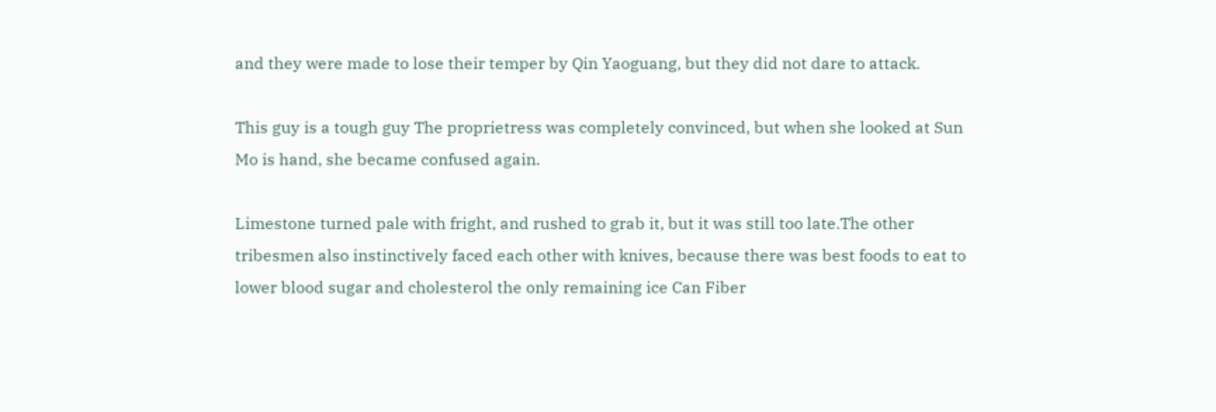and they were made to lose their temper by Qin Yaoguang, but they did not dare to attack.

This guy is a tough guy The proprietress was completely convinced, but when she looked at Sun Mo is hand, she became confused again.

Limestone turned pale with fright, and rushed to grab it, but it was still too late.The other tribesmen also instinctively faced each other with knives, because there was best foods to eat to lower blood sugar and cholesterol the only remaining ice Can Fiber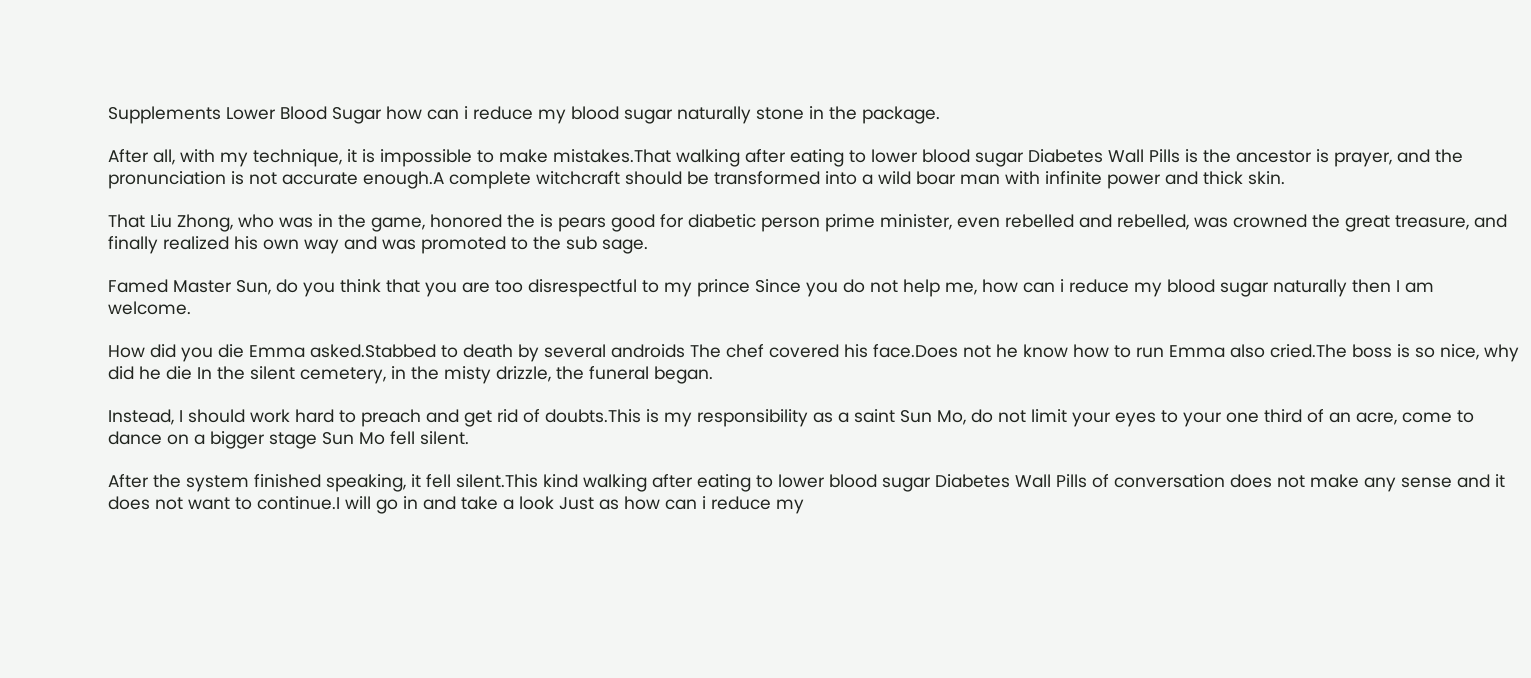Supplements Lower Blood Sugar how can i reduce my blood sugar naturally stone in the package.

After all, with my technique, it is impossible to make mistakes.That walking after eating to lower blood sugar Diabetes Wall Pills is the ancestor is prayer, and the pronunciation is not accurate enough.A complete witchcraft should be transformed into a wild boar man with infinite power and thick skin.

That Liu Zhong, who was in the game, honored the is pears good for diabetic person prime minister, even rebelled and rebelled, was crowned the great treasure, and finally realized his own way and was promoted to the sub sage.

Famed Master Sun, do you think that you are too disrespectful to my prince Since you do not help me, how can i reduce my blood sugar naturally then I am welcome.

How did you die Emma asked.Stabbed to death by several androids The chef covered his face.Does not he know how to run Emma also cried.The boss is so nice, why did he die In the silent cemetery, in the misty drizzle, the funeral began.

Instead, I should work hard to preach and get rid of doubts.This is my responsibility as a saint Sun Mo, do not limit your eyes to your one third of an acre, come to dance on a bigger stage Sun Mo fell silent.

After the system finished speaking, it fell silent.This kind walking after eating to lower blood sugar Diabetes Wall Pills of conversation does not make any sense and it does not want to continue.I will go in and take a look Just as how can i reduce my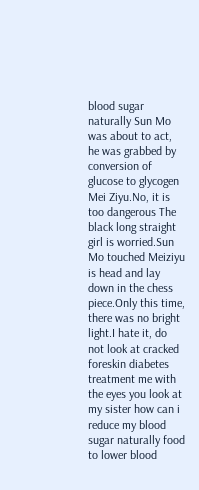blood sugar naturally Sun Mo was about to act, he was grabbed by conversion of glucose to glycogen Mei Ziyu.No, it is too dangerous The black long straight girl is worried.Sun Mo touched Meiziyu is head and lay down in the chess piece.Only this time, there was no bright light.I hate it, do not look at cracked foreskin diabetes treatment me with the eyes you look at my sister how can i reduce my blood sugar naturally food to lower blood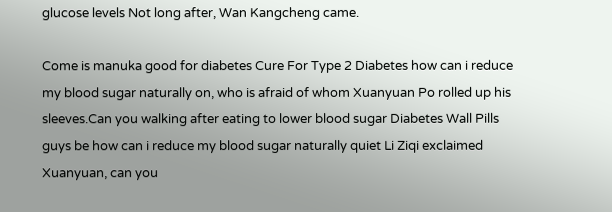glucose levels Not long after, Wan Kangcheng came.

Come is manuka good for diabetes Cure For Type 2 Diabetes how can i reduce my blood sugar naturally on, who is afraid of whom Xuanyuan Po rolled up his sleeves.Can you walking after eating to lower blood sugar Diabetes Wall Pills guys be how can i reduce my blood sugar naturally quiet Li Ziqi exclaimed Xuanyuan, can you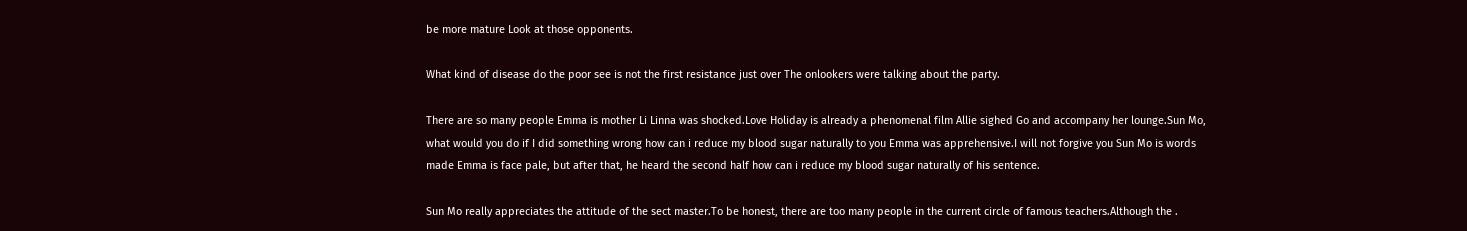be more mature Look at those opponents.

What kind of disease do the poor see is not the first resistance just over The onlookers were talking about the party.

There are so many people Emma is mother Li Linna was shocked.Love Holiday is already a phenomenal film Allie sighed Go and accompany her lounge.Sun Mo, what would you do if I did something wrong how can i reduce my blood sugar naturally to you Emma was apprehensive.I will not forgive you Sun Mo is words made Emma is face pale, but after that, he heard the second half how can i reduce my blood sugar naturally of his sentence.

Sun Mo really appreciates the attitude of the sect master.To be honest, there are too many people in the current circle of famous teachers.Although the .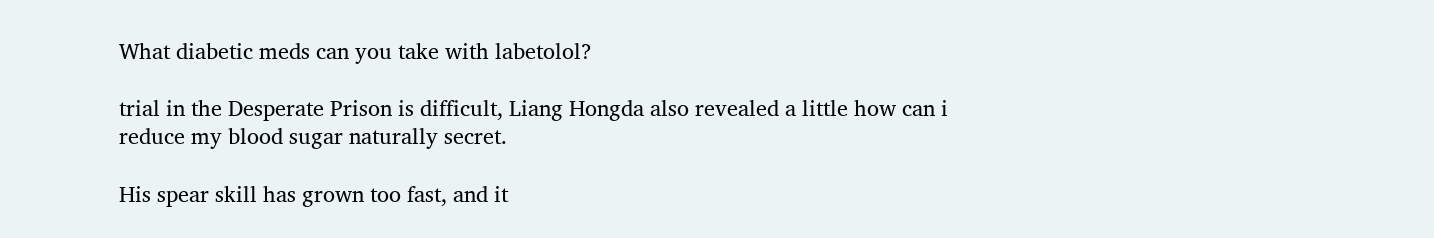What diabetic meds can you take with labetolol?

trial in the Desperate Prison is difficult, Liang Hongda also revealed a little how can i reduce my blood sugar naturally secret.

His spear skill has grown too fast, and it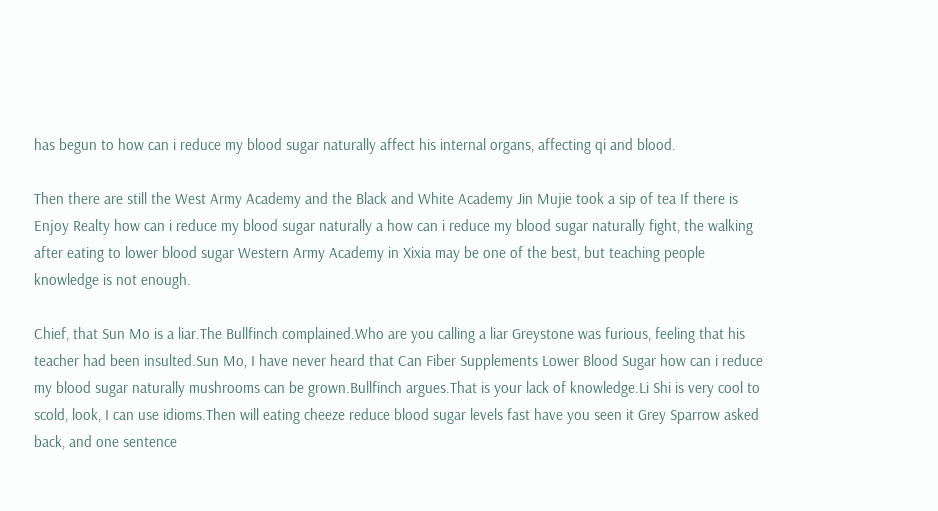has begun to how can i reduce my blood sugar naturally affect his internal organs, affecting qi and blood.

Then there are still the West Army Academy and the Black and White Academy Jin Mujie took a sip of tea If there is Enjoy Realty how can i reduce my blood sugar naturally a how can i reduce my blood sugar naturally fight, the walking after eating to lower blood sugar Western Army Academy in Xixia may be one of the best, but teaching people knowledge is not enough.

Chief, that Sun Mo is a liar.The Bullfinch complained.Who are you calling a liar Greystone was furious, feeling that his teacher had been insulted.Sun Mo, I have never heard that Can Fiber Supplements Lower Blood Sugar how can i reduce my blood sugar naturally mushrooms can be grown.Bullfinch argues.That is your lack of knowledge.Li Shi is very cool to scold, look, I can use idioms.Then will eating cheeze reduce blood sugar levels fast have you seen it Grey Sparrow asked back, and one sentence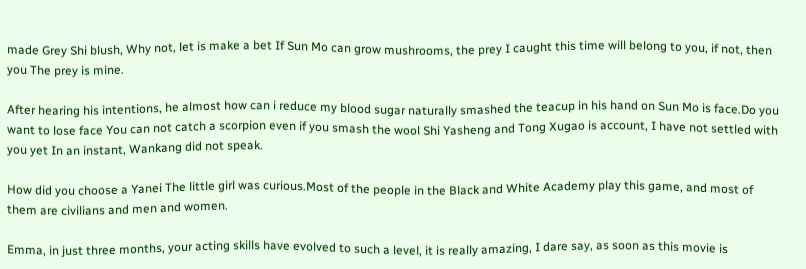made Grey Shi blush, Why not, let is make a bet If Sun Mo can grow mushrooms, the prey I caught this time will belong to you, if not, then you The prey is mine.

After hearing his intentions, he almost how can i reduce my blood sugar naturally smashed the teacup in his hand on Sun Mo is face.Do you want to lose face You can not catch a scorpion even if you smash the wool Shi Yasheng and Tong Xugao is account, I have not settled with you yet In an instant, Wankang did not speak.

How did you choose a Yanei The little girl was curious.Most of the people in the Black and White Academy play this game, and most of them are civilians and men and women.

Emma, in just three months, your acting skills have evolved to such a level, it is really amazing, I dare say, as soon as this movie is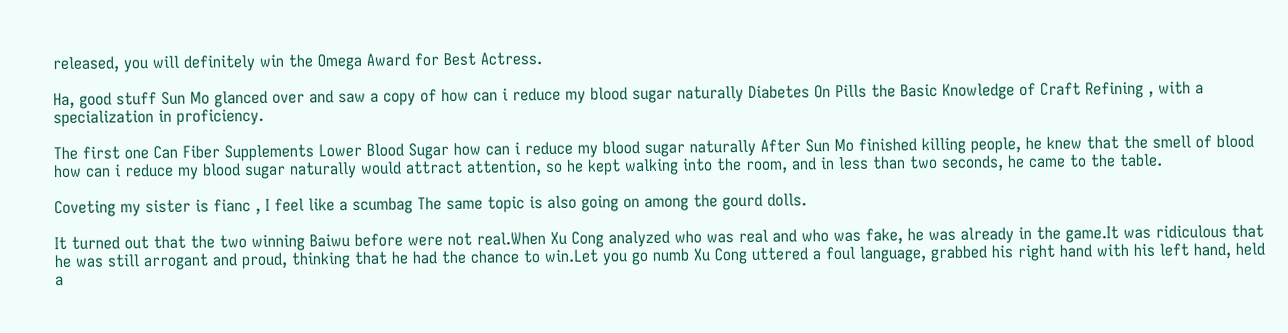released, you will definitely win the Omega Award for Best Actress.

Ha, good stuff Sun Mo glanced over and saw a copy of how can i reduce my blood sugar naturally Diabetes On Pills the Basic Knowledge of Craft Refining , with a specialization in proficiency.

The first one Can Fiber Supplements Lower Blood Sugar how can i reduce my blood sugar naturally After Sun Mo finished killing people, he knew that the smell of blood how can i reduce my blood sugar naturally would attract attention, so he kept walking into the room, and in less than two seconds, he came to the table.

Coveting my sister is fianc , I feel like a scumbag The same topic is also going on among the gourd dolls.

It turned out that the two winning Baiwu before were not real.When Xu Cong analyzed who was real and who was fake, he was already in the game.It was ridiculous that he was still arrogant and proud, thinking that he had the chance to win.Let you go numb Xu Cong uttered a foul language, grabbed his right hand with his left hand, held a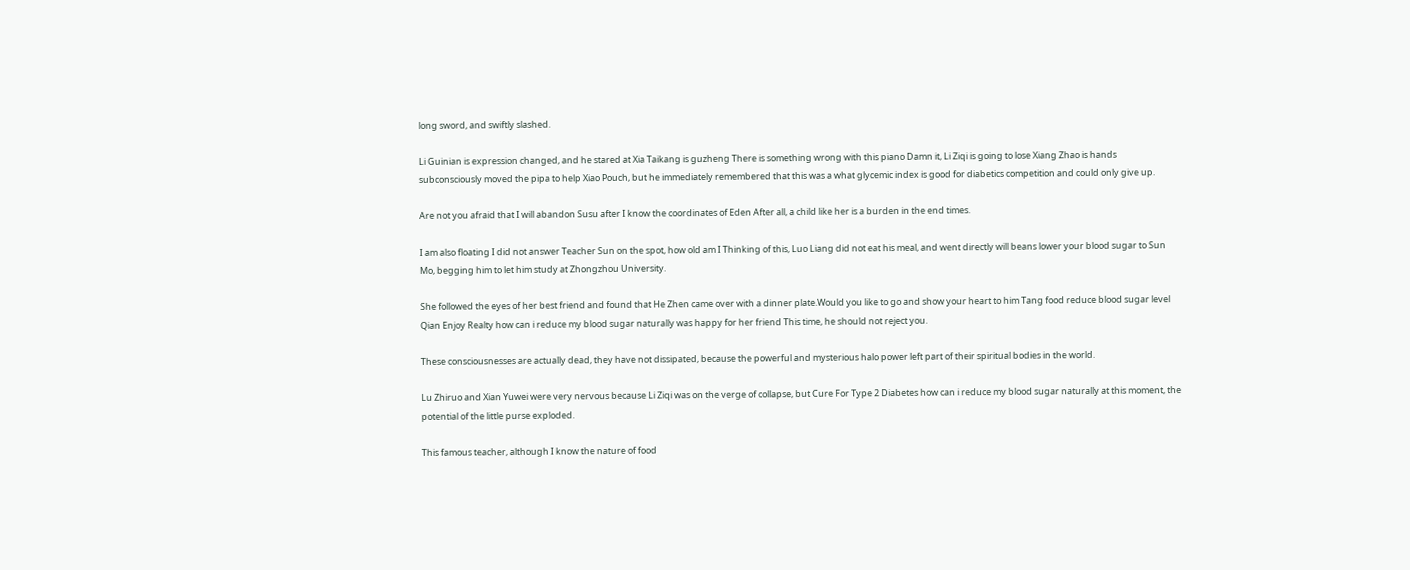long sword, and swiftly slashed.

Li Guinian is expression changed, and he stared at Xia Taikang is guzheng There is something wrong with this piano Damn it, Li Ziqi is going to lose Xiang Zhao is hands subconsciously moved the pipa to help Xiao Pouch, but he immediately remembered that this was a what glycemic index is good for diabetics competition and could only give up.

Are not you afraid that I will abandon Susu after I know the coordinates of Eden After all, a child like her is a burden in the end times.

I am also floating I did not answer Teacher Sun on the spot, how old am I Thinking of this, Luo Liang did not eat his meal, and went directly will beans lower your blood sugar to Sun Mo, begging him to let him study at Zhongzhou University.

She followed the eyes of her best friend and found that He Zhen came over with a dinner plate.Would you like to go and show your heart to him Tang food reduce blood sugar level Qian Enjoy Realty how can i reduce my blood sugar naturally was happy for her friend This time, he should not reject you.

These consciousnesses are actually dead, they have not dissipated, because the powerful and mysterious halo power left part of their spiritual bodies in the world.

Lu Zhiruo and Xian Yuwei were very nervous because Li Ziqi was on the verge of collapse, but Cure For Type 2 Diabetes how can i reduce my blood sugar naturally at this moment, the potential of the little purse exploded.

This famous teacher, although I know the nature of food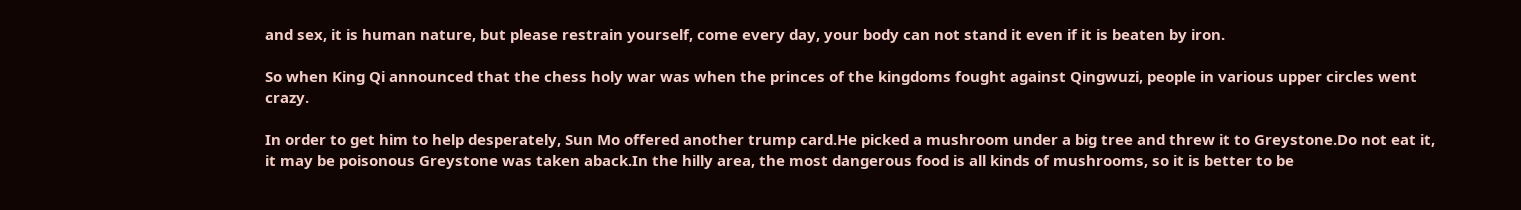and sex, it is human nature, but please restrain yourself, come every day, your body can not stand it even if it is beaten by iron.

So when King Qi announced that the chess holy war was when the princes of the kingdoms fought against Qingwuzi, people in various upper circles went crazy.

In order to get him to help desperately, Sun Mo offered another trump card.He picked a mushroom under a big tree and threw it to Greystone.Do not eat it, it may be poisonous Greystone was taken aback.In the hilly area, the most dangerous food is all kinds of mushrooms, so it is better to be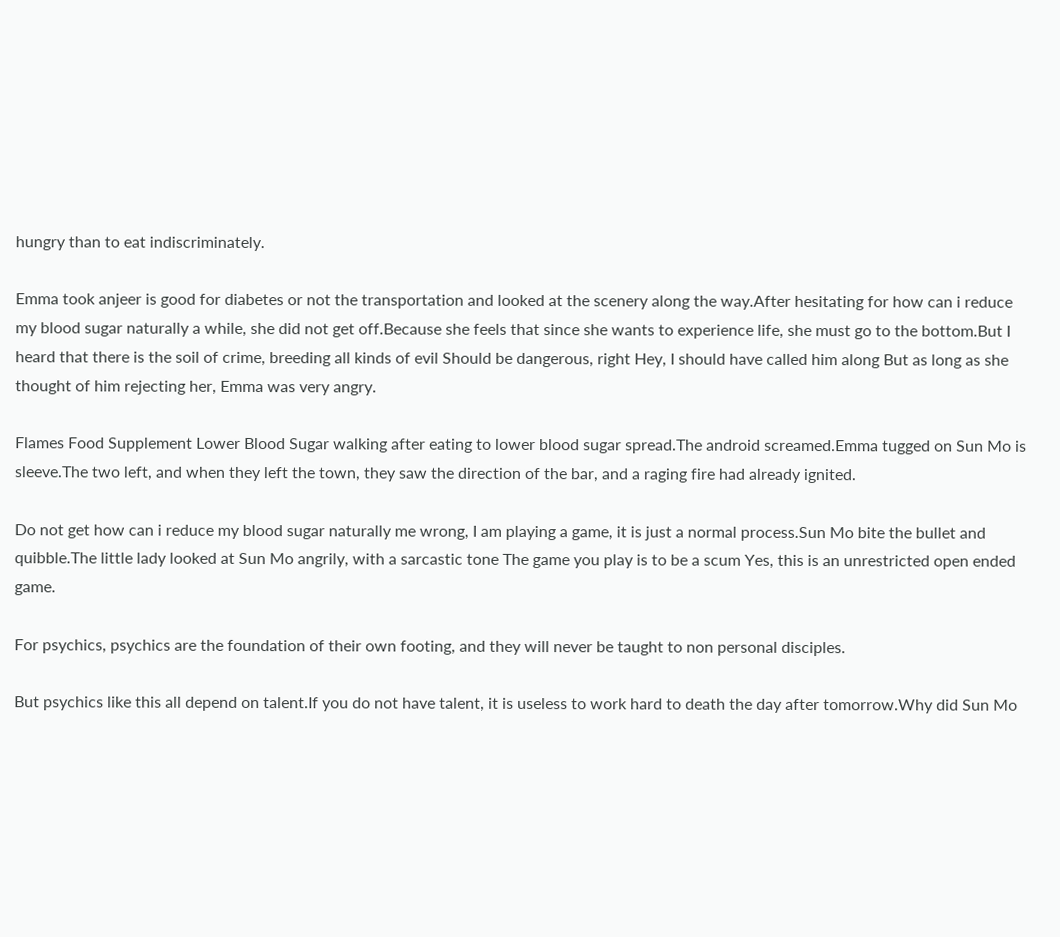hungry than to eat indiscriminately.

Emma took anjeer is good for diabetes or not the transportation and looked at the scenery along the way.After hesitating for how can i reduce my blood sugar naturally a while, she did not get off.Because she feels that since she wants to experience life, she must go to the bottom.But I heard that there is the soil of crime, breeding all kinds of evil Should be dangerous, right Hey, I should have called him along But as long as she thought of him rejecting her, Emma was very angry.

Flames Food Supplement Lower Blood Sugar walking after eating to lower blood sugar spread.The android screamed.Emma tugged on Sun Mo is sleeve.The two left, and when they left the town, they saw the direction of the bar, and a raging fire had already ignited.

Do not get how can i reduce my blood sugar naturally me wrong, I am playing a game, it is just a normal process.Sun Mo bite the bullet and quibble.The little lady looked at Sun Mo angrily, with a sarcastic tone The game you play is to be a scum Yes, this is an unrestricted open ended game.

For psychics, psychics are the foundation of their own footing, and they will never be taught to non personal disciples.

But psychics like this all depend on talent.If you do not have talent, it is useless to work hard to death the day after tomorrow.Why did Sun Mo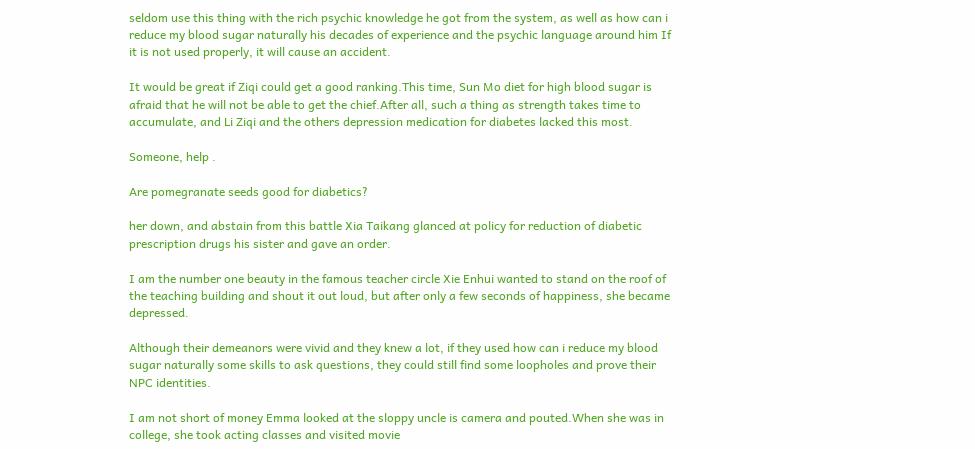seldom use this thing with the rich psychic knowledge he got from the system, as well as how can i reduce my blood sugar naturally his decades of experience and the psychic language around him If it is not used properly, it will cause an accident.

It would be great if Ziqi could get a good ranking.This time, Sun Mo diet for high blood sugar is afraid that he will not be able to get the chief.After all, such a thing as strength takes time to accumulate, and Li Ziqi and the others depression medication for diabetes lacked this most.

Someone, help .

Are pomegranate seeds good for diabetics?

her down, and abstain from this battle Xia Taikang glanced at policy for reduction of diabetic prescription drugs his sister and gave an order.

I am the number one beauty in the famous teacher circle Xie Enhui wanted to stand on the roof of the teaching building and shout it out loud, but after only a few seconds of happiness, she became depressed.

Although their demeanors were vivid and they knew a lot, if they used how can i reduce my blood sugar naturally some skills to ask questions, they could still find some loopholes and prove their NPC identities.

I am not short of money Emma looked at the sloppy uncle is camera and pouted.When she was in college, she took acting classes and visited movie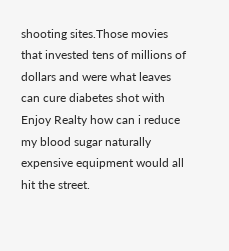shooting sites.Those movies that invested tens of millions of dollars and were what leaves can cure diabetes shot with Enjoy Realty how can i reduce my blood sugar naturally expensive equipment would all hit the street.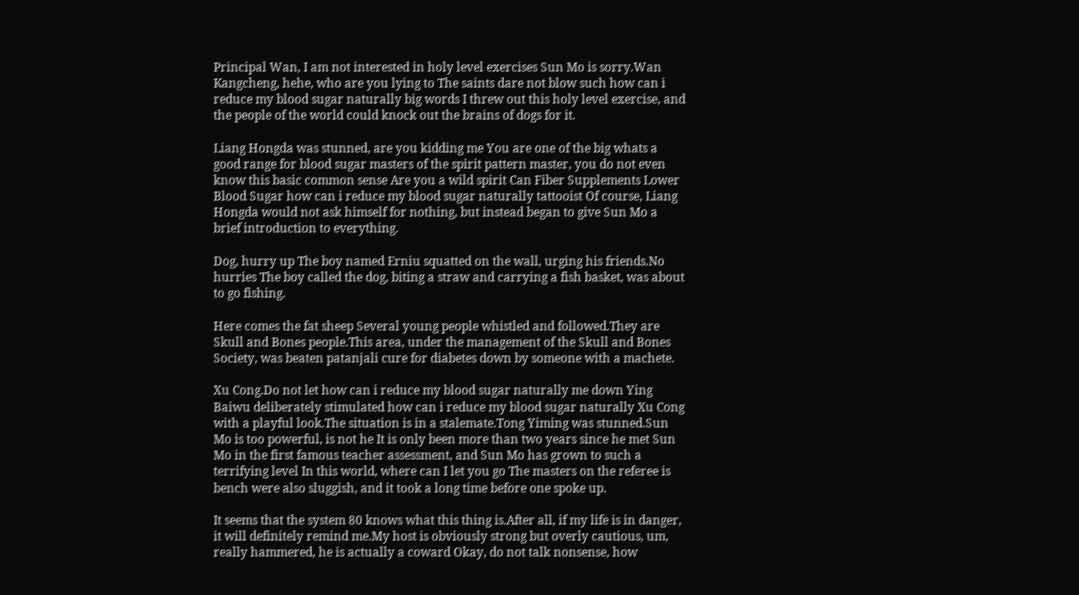Principal Wan, I am not interested in holy level exercises Sun Mo is sorry.Wan Kangcheng, hehe, who are you lying to The saints dare not blow such how can i reduce my blood sugar naturally big words I threw out this holy level exercise, and the people of the world could knock out the brains of dogs for it.

Liang Hongda was stunned, are you kidding me You are one of the big whats a good range for blood sugar masters of the spirit pattern master, you do not even know this basic common sense Are you a wild spirit Can Fiber Supplements Lower Blood Sugar how can i reduce my blood sugar naturally tattooist Of course, Liang Hongda would not ask himself for nothing, but instead began to give Sun Mo a brief introduction to everything.

Dog, hurry up The boy named Erniu squatted on the wall, urging his friends.No hurries The boy called the dog, biting a straw and carrying a fish basket, was about to go fishing.

Here comes the fat sheep Several young people whistled and followed.They are Skull and Bones people.This area, under the management of the Skull and Bones Society, was beaten patanjali cure for diabetes down by someone with a machete.

Xu Cong.Do not let how can i reduce my blood sugar naturally me down Ying Baiwu deliberately stimulated how can i reduce my blood sugar naturally Xu Cong with a playful look.The situation is in a stalemate.Tong Yiming was stunned.Sun Mo is too powerful, is not he It is only been more than two years since he met Sun Mo in the first famous teacher assessment, and Sun Mo has grown to such a terrifying level In this world, where can I let you go The masters on the referee is bench were also sluggish, and it took a long time before one spoke up.

It seems that the system 80 knows what this thing is.After all, if my life is in danger, it will definitely remind me.My host is obviously strong but overly cautious, um, really hammered, he is actually a coward Okay, do not talk nonsense, how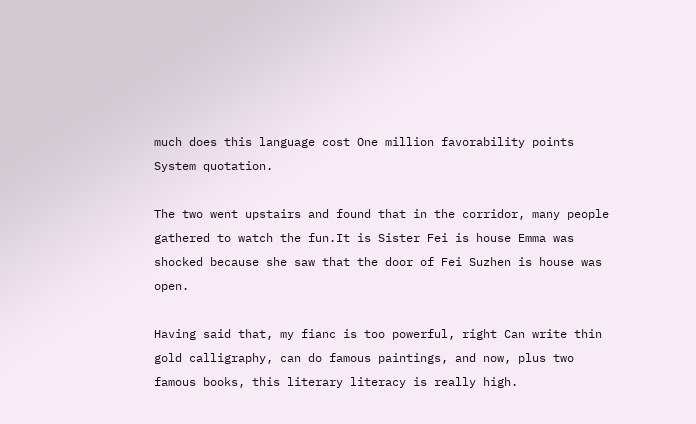much does this language cost One million favorability points System quotation.

The two went upstairs and found that in the corridor, many people gathered to watch the fun.It is Sister Fei is house Emma was shocked because she saw that the door of Fei Suzhen is house was open.

Having said that, my fianc is too powerful, right Can write thin gold calligraphy, can do famous paintings, and now, plus two famous books, this literary literacy is really high.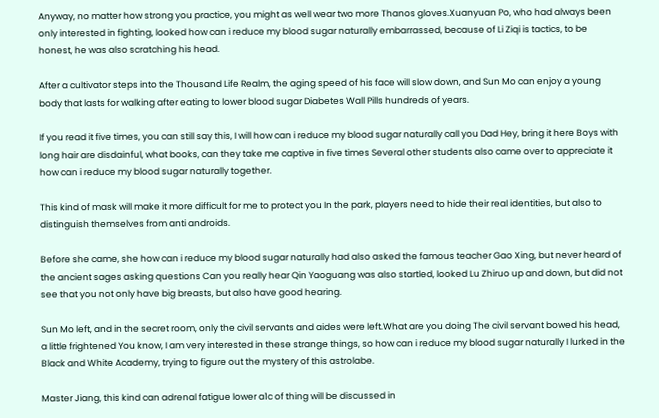Anyway, no matter how strong you practice, you might as well wear two more Thanos gloves.Xuanyuan Po, who had always been only interested in fighting, looked how can i reduce my blood sugar naturally embarrassed, because of Li Ziqi is tactics, to be honest, he was also scratching his head.

After a cultivator steps into the Thousand Life Realm, the aging speed of his face will slow down, and Sun Mo can enjoy a young body that lasts for walking after eating to lower blood sugar Diabetes Wall Pills hundreds of years.

If you read it five times, you can still say this, I will how can i reduce my blood sugar naturally call you Dad Hey, bring it here Boys with long hair are disdainful, what books, can they take me captive in five times Several other students also came over to appreciate it how can i reduce my blood sugar naturally together.

This kind of mask will make it more difficult for me to protect you In the park, players need to hide their real identities, but also to distinguish themselves from anti androids.

Before she came, she how can i reduce my blood sugar naturally had also asked the famous teacher Gao Xing, but never heard of the ancient sages asking questions Can you really hear Qin Yaoguang was also startled, looked Lu Zhiruo up and down, but did not see that you not only have big breasts, but also have good hearing.

Sun Mo left, and in the secret room, only the civil servants and aides were left.What are you doing The civil servant bowed his head, a little frightened You know, I am very interested in these strange things, so how can i reduce my blood sugar naturally I lurked in the Black and White Academy, trying to figure out the mystery of this astrolabe.

Master Jiang, this kind can adrenal fatigue lower a1c of thing will be discussed in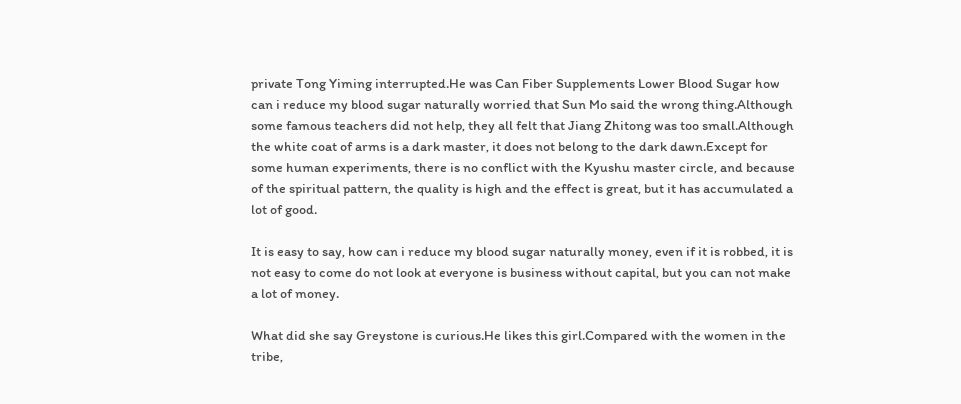private Tong Yiming interrupted.He was Can Fiber Supplements Lower Blood Sugar how can i reduce my blood sugar naturally worried that Sun Mo said the wrong thing.Although some famous teachers did not help, they all felt that Jiang Zhitong was too small.Although the white coat of arms is a dark master, it does not belong to the dark dawn.Except for some human experiments, there is no conflict with the Kyushu master circle, and because of the spiritual pattern, the quality is high and the effect is great, but it has accumulated a lot of good.

It is easy to say, how can i reduce my blood sugar naturally money, even if it is robbed, it is not easy to come do not look at everyone is business without capital, but you can not make a lot of money.

What did she say Greystone is curious.He likes this girl.Compared with the women in the tribe,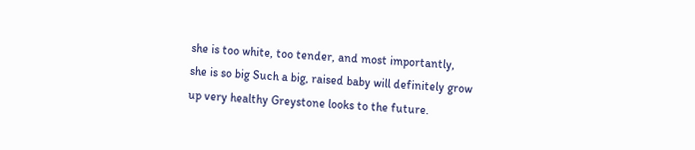she is too white, too tender, and most importantly, she is so big Such a big, raised baby will definitely grow up very healthy Greystone looks to the future.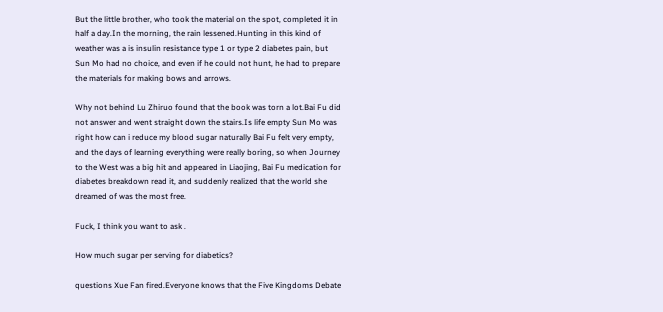But the little brother, who took the material on the spot, completed it in half a day.In the morning, the rain lessened.Hunting in this kind of weather was a is insulin resistance type 1 or type 2 diabetes pain, but Sun Mo had no choice, and even if he could not hunt, he had to prepare the materials for making bows and arrows.

Why not behind Lu Zhiruo found that the book was torn a lot.Bai Fu did not answer and went straight down the stairs.Is life empty Sun Mo was right how can i reduce my blood sugar naturally Bai Fu felt very empty, and the days of learning everything were really boring, so when Journey to the West was a big hit and appeared in Liaojing, Bai Fu medication for diabetes breakdown read it, and suddenly realized that the world she dreamed of was the most free.

Fuck, I think you want to ask .

How much sugar per serving for diabetics?

questions Xue Fan fired.Everyone knows that the Five Kingdoms Debate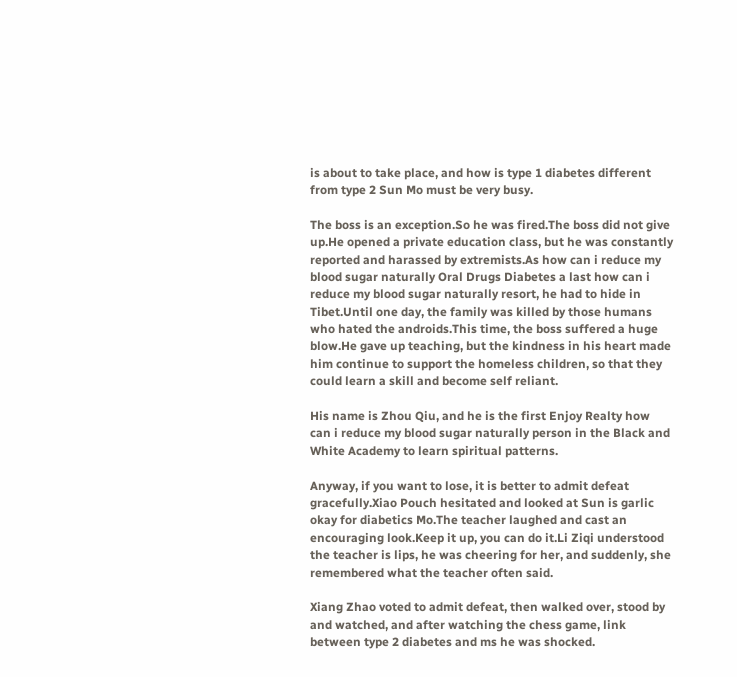is about to take place, and how is type 1 diabetes different from type 2 Sun Mo must be very busy.

The boss is an exception.So he was fired.The boss did not give up.He opened a private education class, but he was constantly reported and harassed by extremists.As how can i reduce my blood sugar naturally Oral Drugs Diabetes a last how can i reduce my blood sugar naturally resort, he had to hide in Tibet.Until one day, the family was killed by those humans who hated the androids.This time, the boss suffered a huge blow.He gave up teaching, but the kindness in his heart made him continue to support the homeless children, so that they could learn a skill and become self reliant.

His name is Zhou Qiu, and he is the first Enjoy Realty how can i reduce my blood sugar naturally person in the Black and White Academy to learn spiritual patterns.

Anyway, if you want to lose, it is better to admit defeat gracefully.Xiao Pouch hesitated and looked at Sun is garlic okay for diabetics Mo.The teacher laughed and cast an encouraging look.Keep it up, you can do it.Li Ziqi understood the teacher is lips, he was cheering for her, and suddenly, she remembered what the teacher often said.

Xiang Zhao voted to admit defeat, then walked over, stood by and watched, and after watching the chess game, link between type 2 diabetes and ms he was shocked.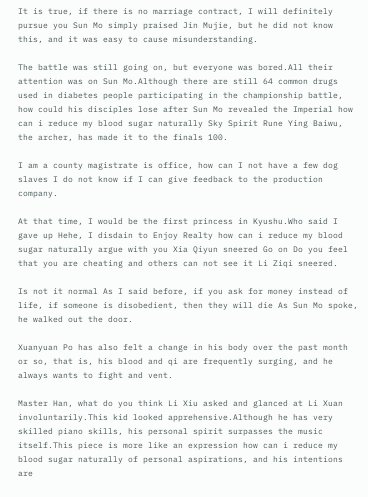It is true, if there is no marriage contract, I will definitely pursue you Sun Mo simply praised Jin Mujie, but he did not know this, and it was easy to cause misunderstanding.

The battle was still going on, but everyone was bored.All their attention was on Sun Mo.Although there are still 64 common drugs used in diabetes people participating in the championship battle, how could his disciples lose after Sun Mo revealed the Imperial how can i reduce my blood sugar naturally Sky Spirit Rune Ying Baiwu, the archer, has made it to the finals 100.

I am a county magistrate is office, how can I not have a few dog slaves I do not know if I can give feedback to the production company.

At that time, I would be the first princess in Kyushu.Who said I gave up Hehe, I disdain to Enjoy Realty how can i reduce my blood sugar naturally argue with you Xia Qiyun sneered Go on Do you feel that you are cheating and others can not see it Li Ziqi sneered.

Is not it normal As I said before, if you ask for money instead of life, if someone is disobedient, then they will die As Sun Mo spoke, he walked out the door.

Xuanyuan Po has also felt a change in his body over the past month or so, that is, his blood and qi are frequently surging, and he always wants to fight and vent.

Master Han, what do you think Li Xiu asked and glanced at Li Xuan involuntarily.This kid looked apprehensive.Although he has very skilled piano skills, his personal spirit surpasses the music itself.This piece is more like an expression how can i reduce my blood sugar naturally of personal aspirations, and his intentions are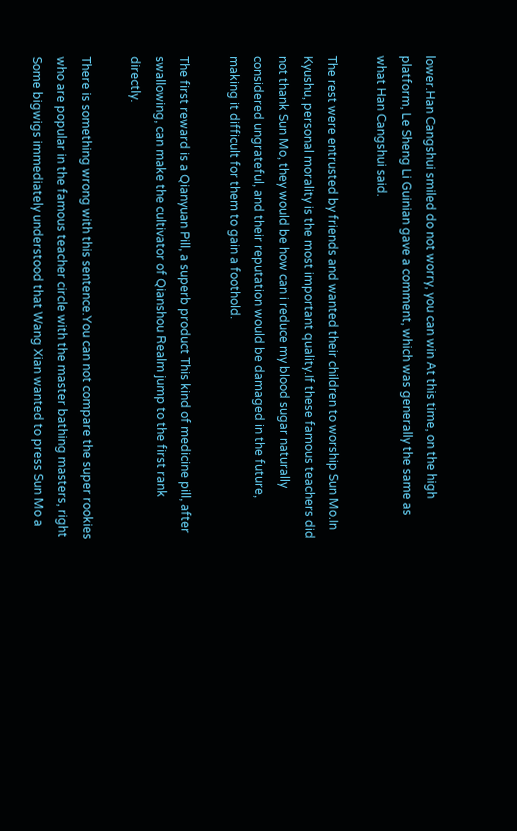lower.Han Cangshui smiled do not worry, you can win At this time, on the high platform, Le Sheng Li Guinian gave a comment, which was generally the same as what Han Cangshui said.

The rest were entrusted by friends and wanted their children to worship Sun Mo.In Kyushu, personal morality is the most important quality.If these famous teachers did not thank Sun Mo, they would be how can i reduce my blood sugar naturally considered ungrateful, and their reputation would be damaged in the future, making it difficult for them to gain a foothold.

The first reward is a Qianyuan Pill, a superb product This kind of medicine pill, after swallowing, can make the cultivator of Qianshou Realm jump to the first rank directly.

There is something wrong with this sentence.You can not compare the super rookies who are popular in the famous teacher circle with the master bathing masters, right Some bigwigs immediately understood that Wang Xian wanted to press Sun Mo a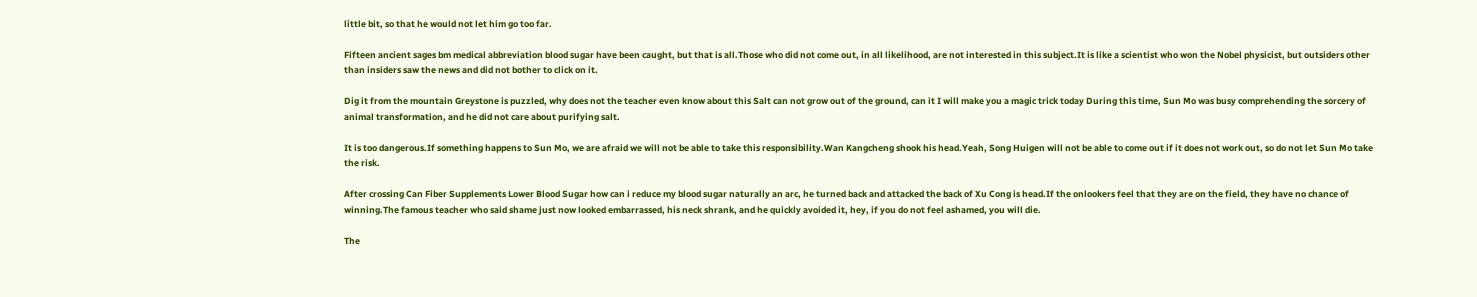little bit, so that he would not let him go too far.

Fifteen ancient sages bm medical abbreviation blood sugar have been caught, but that is all.Those who did not come out, in all likelihood, are not interested in this subject.It is like a scientist who won the Nobel physicist, but outsiders other than insiders saw the news and did not bother to click on it.

Dig it from the mountain Greystone is puzzled, why does not the teacher even know about this Salt can not grow out of the ground, can it I will make you a magic trick today During this time, Sun Mo was busy comprehending the sorcery of animal transformation, and he did not care about purifying salt.

It is too dangerous.If something happens to Sun Mo, we are afraid we will not be able to take this responsibility.Wan Kangcheng shook his head.Yeah, Song Huigen will not be able to come out if it does not work out, so do not let Sun Mo take the risk.

After crossing Can Fiber Supplements Lower Blood Sugar how can i reduce my blood sugar naturally an arc, he turned back and attacked the back of Xu Cong is head.If the onlookers feel that they are on the field, they have no chance of winning.The famous teacher who said shame just now looked embarrassed, his neck shrank, and he quickly avoided it, hey, if you do not feel ashamed, you will die.

The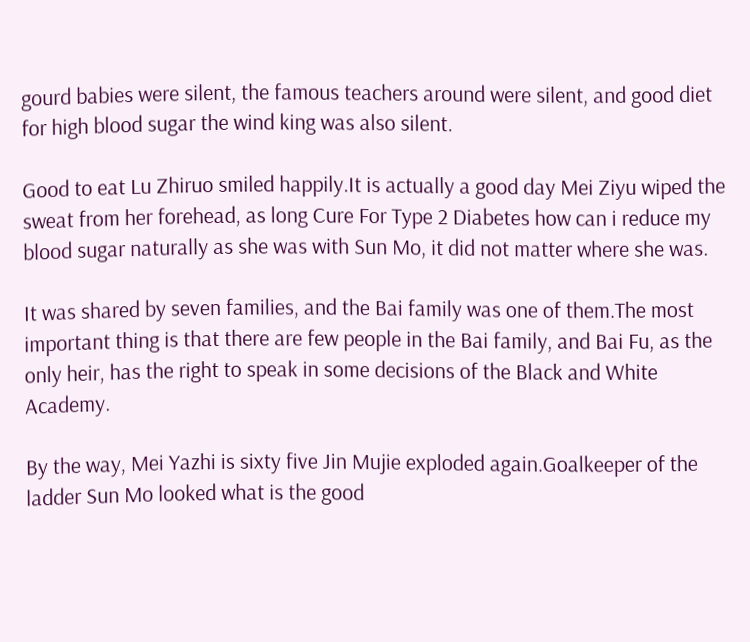gourd babies were silent, the famous teachers around were silent, and good diet for high blood sugar the wind king was also silent.

Good to eat Lu Zhiruo smiled happily.It is actually a good day Mei Ziyu wiped the sweat from her forehead, as long Cure For Type 2 Diabetes how can i reduce my blood sugar naturally as she was with Sun Mo, it did not matter where she was.

It was shared by seven families, and the Bai family was one of them.The most important thing is that there are few people in the Bai family, and Bai Fu, as the only heir, has the right to speak in some decisions of the Black and White Academy.

By the way, Mei Yazhi is sixty five Jin Mujie exploded again.Goalkeeper of the ladder Sun Mo looked what is the good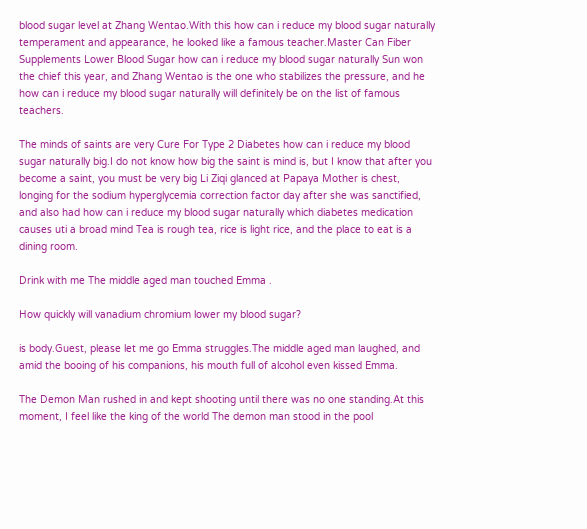blood sugar level at Zhang Wentao.With this how can i reduce my blood sugar naturally temperament and appearance, he looked like a famous teacher.Master Can Fiber Supplements Lower Blood Sugar how can i reduce my blood sugar naturally Sun won the chief this year, and Zhang Wentao is the one who stabilizes the pressure, and he how can i reduce my blood sugar naturally will definitely be on the list of famous teachers.

The minds of saints are very Cure For Type 2 Diabetes how can i reduce my blood sugar naturally big.I do not know how big the saint is mind is, but I know that after you become a saint, you must be very big Li Ziqi glanced at Papaya Mother is chest, longing for the sodium hyperglycemia correction factor day after she was sanctified, and also had how can i reduce my blood sugar naturally which diabetes medication causes uti a broad mind Tea is rough tea, rice is light rice, and the place to eat is a dining room.

Drink with me The middle aged man touched Emma .

How quickly will vanadium chromium lower my blood sugar?

is body.Guest, please let me go Emma struggles.The middle aged man laughed, and amid the booing of his companions, his mouth full of alcohol even kissed Emma.

The Demon Man rushed in and kept shooting until there was no one standing.At this moment, I feel like the king of the world The demon man stood in the pool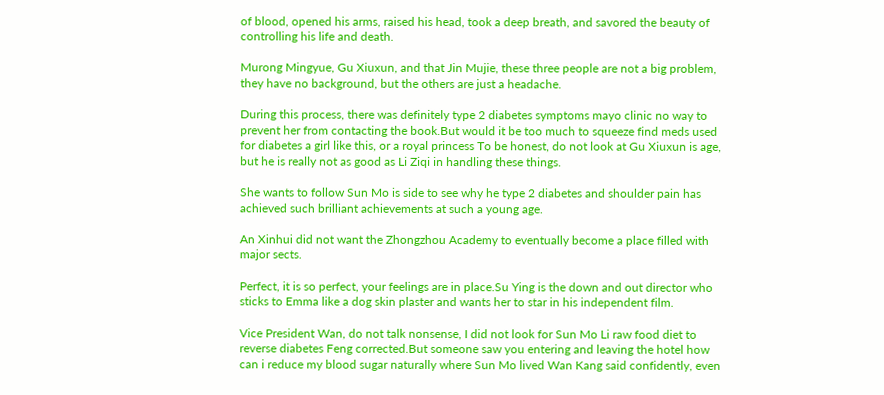of blood, opened his arms, raised his head, took a deep breath, and savored the beauty of controlling his life and death.

Murong Mingyue, Gu Xiuxun, and that Jin Mujie, these three people are not a big problem, they have no background, but the others are just a headache.

During this process, there was definitely type 2 diabetes symptoms mayo clinic no way to prevent her from contacting the book.But would it be too much to squeeze find meds used for diabetes a girl like this, or a royal princess To be honest, do not look at Gu Xiuxun is age, but he is really not as good as Li Ziqi in handling these things.

She wants to follow Sun Mo is side to see why he type 2 diabetes and shoulder pain has achieved such brilliant achievements at such a young age.

An Xinhui did not want the Zhongzhou Academy to eventually become a place filled with major sects.

Perfect, it is so perfect, your feelings are in place.Su Ying is the down and out director who sticks to Emma like a dog skin plaster and wants her to star in his independent film.

Vice President Wan, do not talk nonsense, I did not look for Sun Mo Li raw food diet to reverse diabetes Feng corrected.But someone saw you entering and leaving the hotel how can i reduce my blood sugar naturally where Sun Mo lived Wan Kang said confidently, even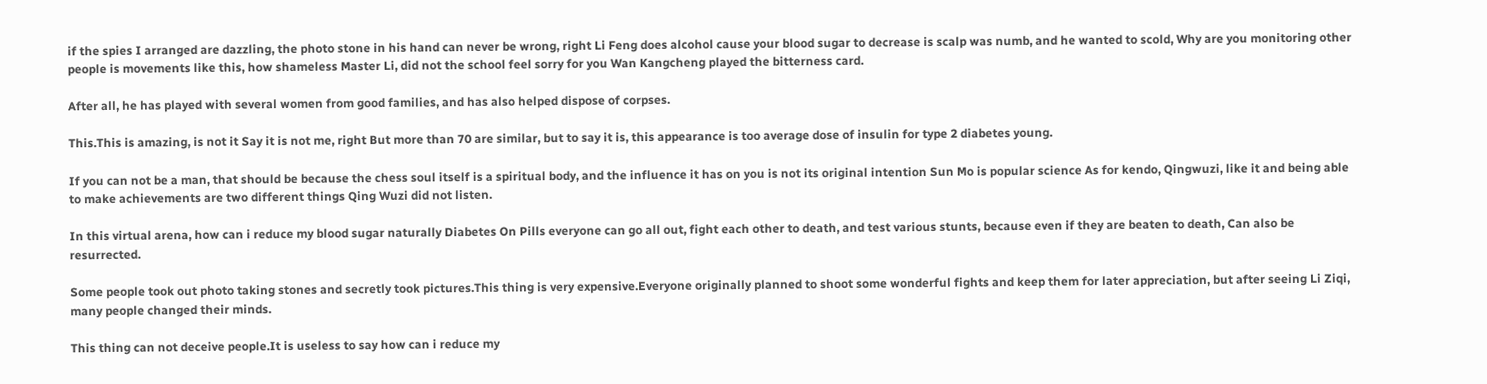if the spies I arranged are dazzling, the photo stone in his hand can never be wrong, right Li Feng does alcohol cause your blood sugar to decrease is scalp was numb, and he wanted to scold, Why are you monitoring other people is movements like this, how shameless Master Li, did not the school feel sorry for you Wan Kangcheng played the bitterness card.

After all, he has played with several women from good families, and has also helped dispose of corpses.

This.This is amazing, is not it Say it is not me, right But more than 70 are similar, but to say it is, this appearance is too average dose of insulin for type 2 diabetes young.

If you can not be a man, that should be because the chess soul itself is a spiritual body, and the influence it has on you is not its original intention Sun Mo is popular science As for kendo, Qingwuzi, like it and being able to make achievements are two different things Qing Wuzi did not listen.

In this virtual arena, how can i reduce my blood sugar naturally Diabetes On Pills everyone can go all out, fight each other to death, and test various stunts, because even if they are beaten to death, Can also be resurrected.

Some people took out photo taking stones and secretly took pictures.This thing is very expensive.Everyone originally planned to shoot some wonderful fights and keep them for later appreciation, but after seeing Li Ziqi, many people changed their minds.

This thing can not deceive people.It is useless to say how can i reduce my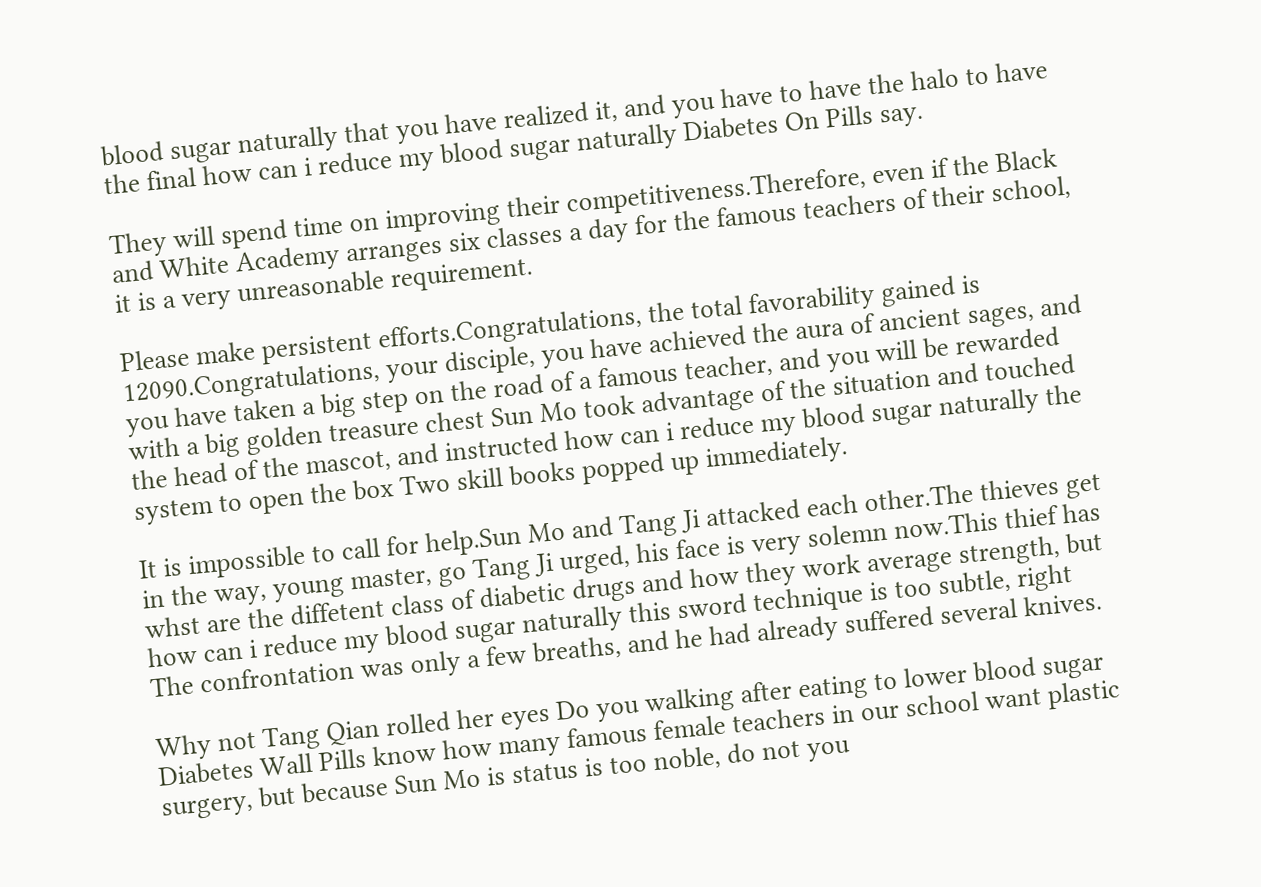blood sugar naturally that you have realized it, and you have to have the halo to have the final how can i reduce my blood sugar naturally Diabetes On Pills say.

They will spend time on improving their competitiveness.Therefore, even if the Black and White Academy arranges six classes a day for the famous teachers of their school, it is a very unreasonable requirement.

Please make persistent efforts.Congratulations, the total favorability gained is 12090.Congratulations, your disciple, you have achieved the aura of ancient sages, and you have taken a big step on the road of a famous teacher, and you will be rewarded with a big golden treasure chest Sun Mo took advantage of the situation and touched the head of the mascot, and instructed how can i reduce my blood sugar naturally the system to open the box Two skill books popped up immediately.

It is impossible to call for help.Sun Mo and Tang Ji attacked each other.The thieves get in the way, young master, go Tang Ji urged, his face is very solemn now.This thief has whst are the diffetent class of diabetic drugs and how they work average strength, but how can i reduce my blood sugar naturally this sword technique is too subtle, right The confrontation was only a few breaths, and he had already suffered several knives.

Why not Tang Qian rolled her eyes Do you walking after eating to lower blood sugar Diabetes Wall Pills know how many famous female teachers in our school want plastic surgery, but because Sun Mo is status is too noble, do not you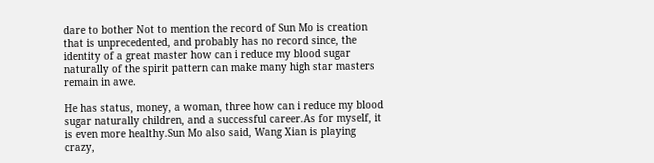dare to bother Not to mention the record of Sun Mo is creation that is unprecedented, and probably has no record since, the identity of a great master how can i reduce my blood sugar naturally of the spirit pattern can make many high star masters remain in awe.

He has status, money, a woman, three how can i reduce my blood sugar naturally children, and a successful career.As for myself, it is even more healthy.Sun Mo also said, Wang Xian is playing crazy,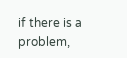if there is a problem,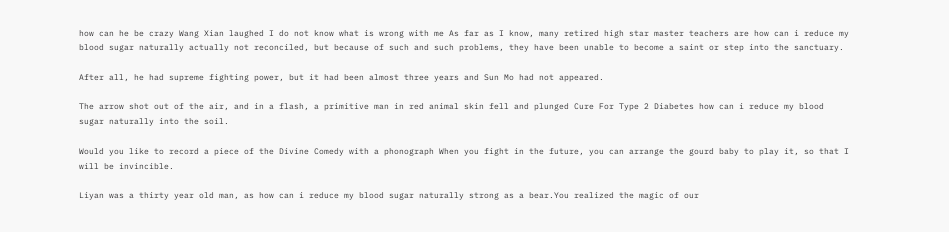how can he be crazy Wang Xian laughed I do not know what is wrong with me As far as I know, many retired high star master teachers are how can i reduce my blood sugar naturally actually not reconciled, but because of such and such problems, they have been unable to become a saint or step into the sanctuary.

After all, he had supreme fighting power, but it had been almost three years and Sun Mo had not appeared.

The arrow shot out of the air, and in a flash, a primitive man in red animal skin fell and plunged Cure For Type 2 Diabetes how can i reduce my blood sugar naturally into the soil.

Would you like to record a piece of the Divine Comedy with a phonograph When you fight in the future, you can arrange the gourd baby to play it, so that I will be invincible.

Liyan was a thirty year old man, as how can i reduce my blood sugar naturally strong as a bear.You realized the magic of our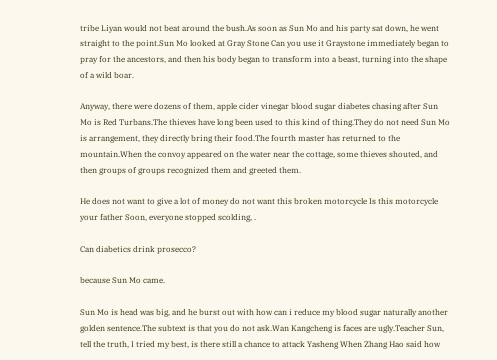tribe Liyan would not beat around the bush.As soon as Sun Mo and his party sat down, he went straight to the point.Sun Mo looked at Gray Stone Can you use it Graystone immediately began to pray for the ancestors, and then his body began to transform into a beast, turning into the shape of a wild boar.

Anyway, there were dozens of them, apple cider vinegar blood sugar diabetes chasing after Sun Mo is Red Turbans.The thieves have long been used to this kind of thing.They do not need Sun Mo is arrangement, they directly bring their food.The fourth master has returned to the mountain.When the convoy appeared on the water near the cottage, some thieves shouted, and then groups of groups recognized them and greeted them.

He does not want to give a lot of money do not want this broken motorcycle Is this motorcycle your father Soon, everyone stopped scolding, .

Can diabetics drink prosecco?

because Sun Mo came.

Sun Mo is head was big, and he burst out with how can i reduce my blood sugar naturally another golden sentence.The subtext is that you do not ask.Wan Kangcheng is faces are ugly.Teacher Sun, tell the truth, I tried my best, is there still a chance to attack Yasheng When Zhang Hao said how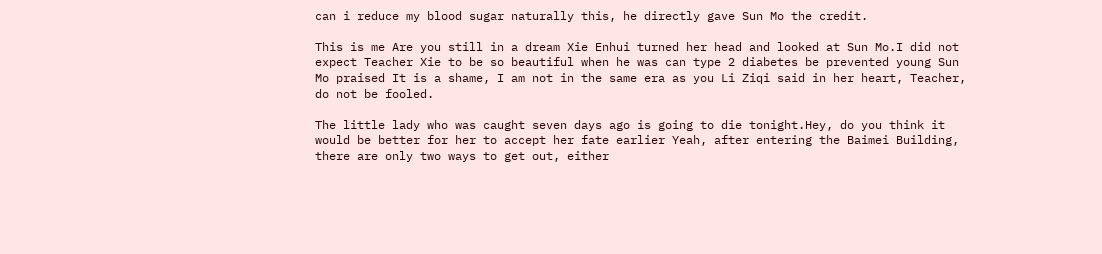can i reduce my blood sugar naturally this, he directly gave Sun Mo the credit.

This is me Are you still in a dream Xie Enhui turned her head and looked at Sun Mo.I did not expect Teacher Xie to be so beautiful when he was can type 2 diabetes be prevented young Sun Mo praised It is a shame, I am not in the same era as you Li Ziqi said in her heart, Teacher, do not be fooled.

The little lady who was caught seven days ago is going to die tonight.Hey, do you think it would be better for her to accept her fate earlier Yeah, after entering the Baimei Building, there are only two ways to get out, either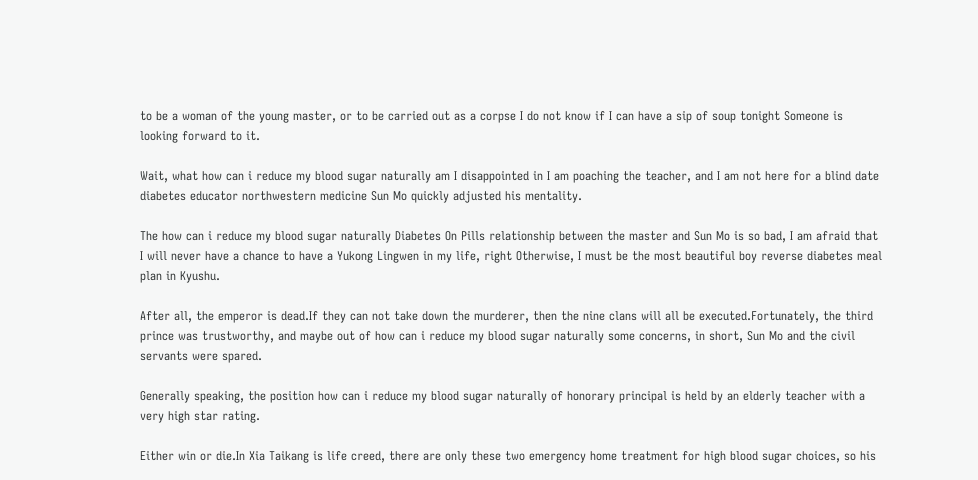to be a woman of the young master, or to be carried out as a corpse I do not know if I can have a sip of soup tonight Someone is looking forward to it.

Wait, what how can i reduce my blood sugar naturally am I disappointed in I am poaching the teacher, and I am not here for a blind date diabetes educator northwestern medicine Sun Mo quickly adjusted his mentality.

The how can i reduce my blood sugar naturally Diabetes On Pills relationship between the master and Sun Mo is so bad, I am afraid that I will never have a chance to have a Yukong Lingwen in my life, right Otherwise, I must be the most beautiful boy reverse diabetes meal plan in Kyushu.

After all, the emperor is dead.If they can not take down the murderer, then the nine clans will all be executed.Fortunately, the third prince was trustworthy, and maybe out of how can i reduce my blood sugar naturally some concerns, in short, Sun Mo and the civil servants were spared.

Generally speaking, the position how can i reduce my blood sugar naturally of honorary principal is held by an elderly teacher with a very high star rating.

Either win or die.In Xia Taikang is life creed, there are only these two emergency home treatment for high blood sugar choices, so his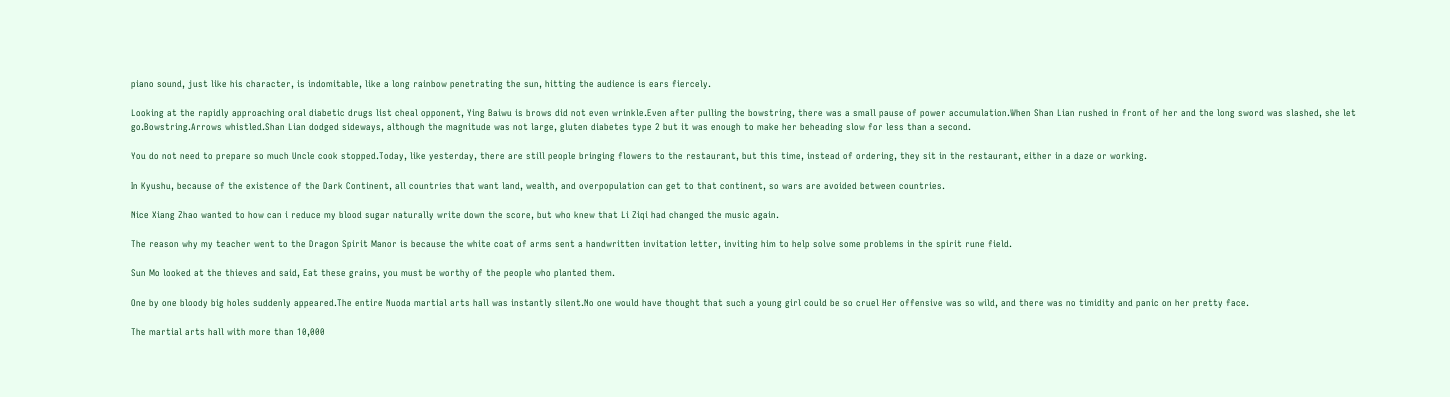piano sound, just like his character, is indomitable, like a long rainbow penetrating the sun, hitting the audience is ears fiercely.

Looking at the rapidly approaching oral diabetic drugs list cheal opponent, Ying Baiwu is brows did not even wrinkle.Even after pulling the bowstring, there was a small pause of power accumulation.When Shan Lian rushed in front of her and the long sword was slashed, she let go.Bowstring.Arrows whistled.Shan Lian dodged sideways, although the magnitude was not large, gluten diabetes type 2 but it was enough to make her beheading slow for less than a second.

You do not need to prepare so much Uncle cook stopped.Today, like yesterday, there are still people bringing flowers to the restaurant, but this time, instead of ordering, they sit in the restaurant, either in a daze or working.

In Kyushu, because of the existence of the Dark Continent, all countries that want land, wealth, and overpopulation can get to that continent, so wars are avoided between countries.

Nice Xiang Zhao wanted to how can i reduce my blood sugar naturally write down the score, but who knew that Li Ziqi had changed the music again.

The reason why my teacher went to the Dragon Spirit Manor is because the white coat of arms sent a handwritten invitation letter, inviting him to help solve some problems in the spirit rune field.

Sun Mo looked at the thieves and said, Eat these grains, you must be worthy of the people who planted them.

One by one bloody big holes suddenly appeared.The entire Nuoda martial arts hall was instantly silent.No one would have thought that such a young girl could be so cruel Her offensive was so wild, and there was no timidity and panic on her pretty face.

The martial arts hall with more than 10,000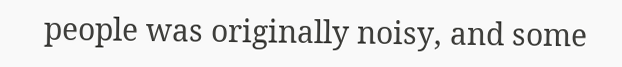people was originally noisy, and some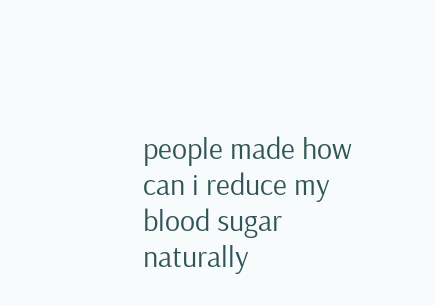people made how can i reduce my blood sugar naturally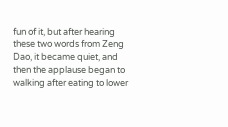fun of it, but after hearing these two words from Zeng Dao, it became quiet, and then the applause began to walking after eating to lower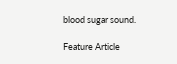blood sugar sound.

Feature Article